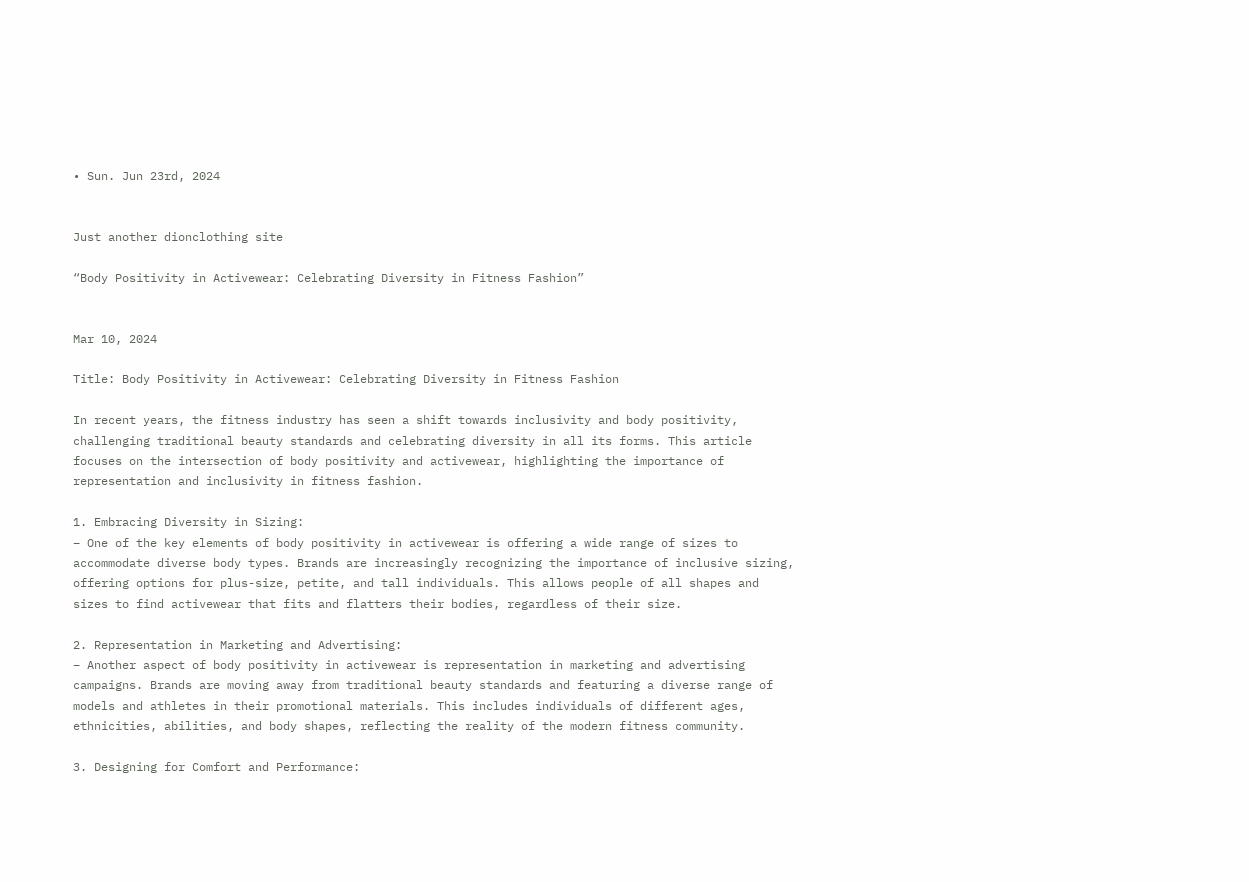• Sun. Jun 23rd, 2024


Just another dionclothing site

“Body Positivity in Activewear: Celebrating Diversity in Fitness Fashion”


Mar 10, 2024

Title: Body Positivity in Activewear: Celebrating Diversity in Fitness Fashion

In recent years, the fitness industry has seen a shift towards inclusivity and body positivity, challenging traditional beauty standards and celebrating diversity in all its forms. This article focuses on the intersection of body positivity and activewear, highlighting the importance of representation and inclusivity in fitness fashion.

1. Embracing Diversity in Sizing:
– One of the key elements of body positivity in activewear is offering a wide range of sizes to accommodate diverse body types. Brands are increasingly recognizing the importance of inclusive sizing, offering options for plus-size, petite, and tall individuals. This allows people of all shapes and sizes to find activewear that fits and flatters their bodies, regardless of their size.

2. Representation in Marketing and Advertising:
– Another aspect of body positivity in activewear is representation in marketing and advertising campaigns. Brands are moving away from traditional beauty standards and featuring a diverse range of models and athletes in their promotional materials. This includes individuals of different ages, ethnicities, abilities, and body shapes, reflecting the reality of the modern fitness community.

3. Designing for Comfort and Performance: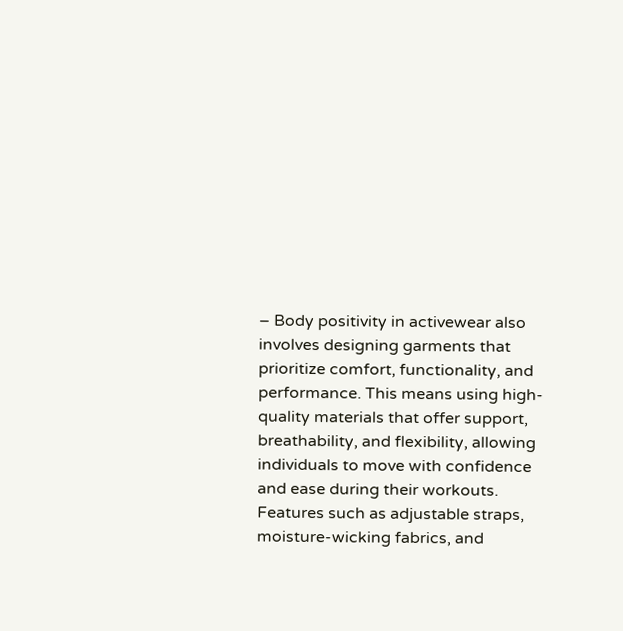– Body positivity in activewear also involves designing garments that prioritize comfort, functionality, and performance. This means using high-quality materials that offer support, breathability, and flexibility, allowing individuals to move with confidence and ease during their workouts. Features such as adjustable straps, moisture-wicking fabrics, and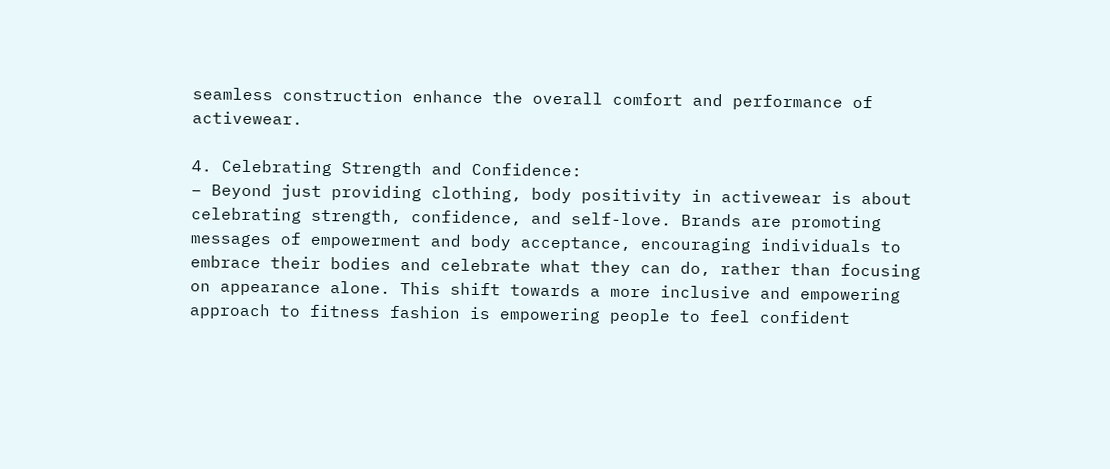seamless construction enhance the overall comfort and performance of activewear.

4. Celebrating Strength and Confidence:
– Beyond just providing clothing, body positivity in activewear is about celebrating strength, confidence, and self-love. Brands are promoting messages of empowerment and body acceptance, encouraging individuals to embrace their bodies and celebrate what they can do, rather than focusing on appearance alone. This shift towards a more inclusive and empowering approach to fitness fashion is empowering people to feel confident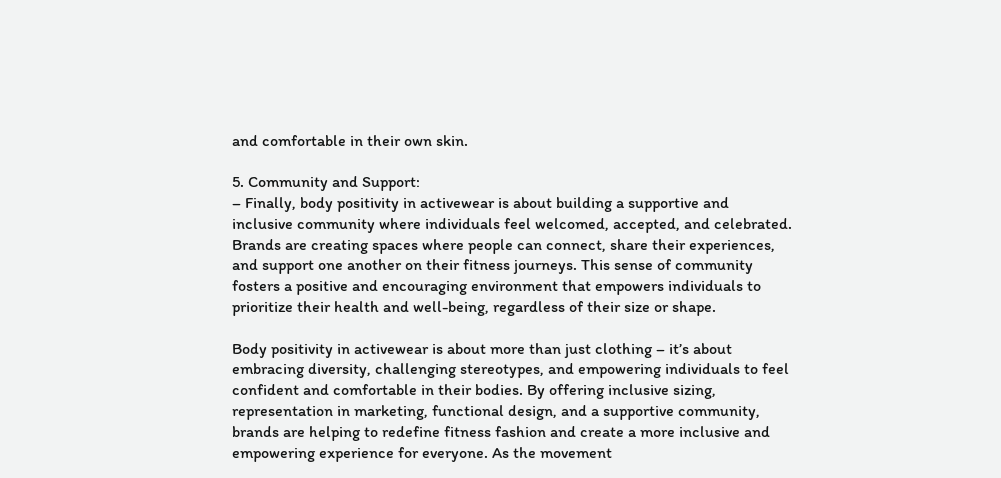and comfortable in their own skin.

5. Community and Support:
– Finally, body positivity in activewear is about building a supportive and inclusive community where individuals feel welcomed, accepted, and celebrated. Brands are creating spaces where people can connect, share their experiences, and support one another on their fitness journeys. This sense of community fosters a positive and encouraging environment that empowers individuals to prioritize their health and well-being, regardless of their size or shape.

Body positivity in activewear is about more than just clothing – it’s about embracing diversity, challenging stereotypes, and empowering individuals to feel confident and comfortable in their bodies. By offering inclusive sizing, representation in marketing, functional design, and a supportive community, brands are helping to redefine fitness fashion and create a more inclusive and empowering experience for everyone. As the movement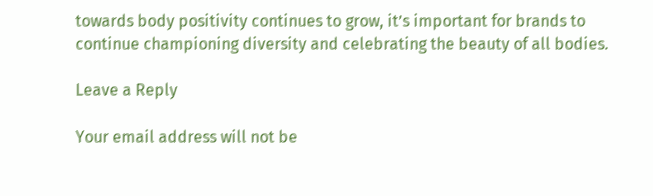towards body positivity continues to grow, it’s important for brands to continue championing diversity and celebrating the beauty of all bodies.

Leave a Reply

Your email address will not be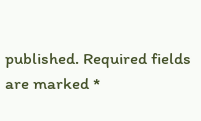published. Required fields are marked *